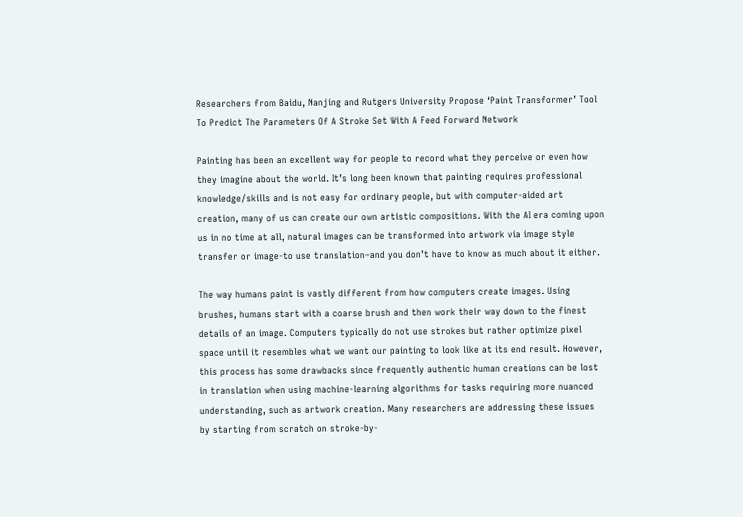Researchers from Baidu, Nanjing and Rutgers University Propose ‘Paint Transformer’ Tool To Predict The Parameters Of A Stroke Set With A Feed Forward Network

Painting has been an excellent way for people to record what they perceive or even how they imagine about the world. It’s long been known that painting requires professional knowledge/skills and is not easy for ordinary people, but with computer-aided art creation, many of us can create our own artistic compositions. With the AI era coming upon us in no time at all, natural images can be transformed into artwork via image style transfer or image-to use translation–and you don’t have to know as much about it either.

The way humans paint is vastly different from how computers create images. Using brushes, humans start with a coarse brush and then work their way down to the finest details of an image. Computers typically do not use strokes but rather optimize pixel space until it resembles what we want our painting to look like at its end result. However, this process has some drawbacks since frequently authentic human creations can be lost in translation when using machine-learning algorithms for tasks requiring more nuanced understanding, such as artwork creation. Many researchers are addressing these issues by starting from scratch on stroke-by-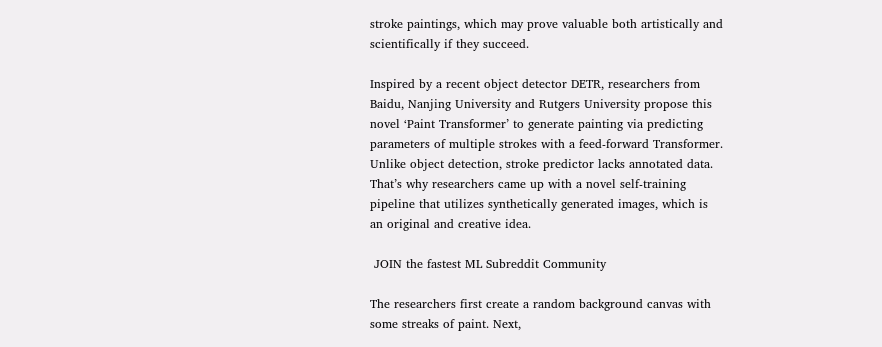stroke paintings, which may prove valuable both artistically and scientifically if they succeed.

Inspired by a recent object detector DETR, researchers from Baidu, Nanjing University and Rutgers University propose this novel ‘Paint Transformer’ to generate painting via predicting parameters of multiple strokes with a feed-forward Transformer. Unlike object detection, stroke predictor lacks annotated data. That’s why researchers came up with a novel self-training pipeline that utilizes synthetically generated images, which is an original and creative idea.

 JOIN the fastest ML Subreddit Community

The researchers first create a random background canvas with some streaks of paint. Next,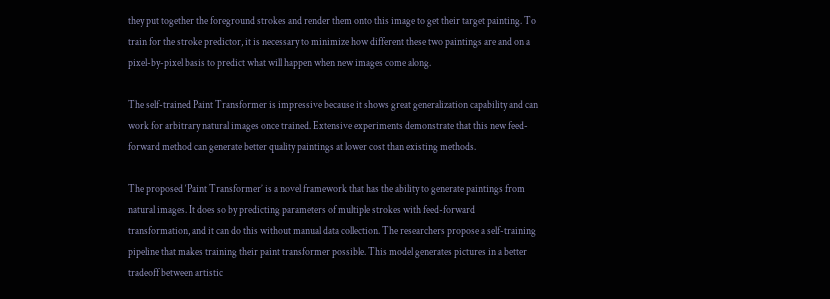they put together the foreground strokes and render them onto this image to get their target painting. To train for the stroke predictor, it is necessary to minimize how different these two paintings are and on a pixel-by-pixel basis to predict what will happen when new images come along.

The self-trained Paint Transformer is impressive because it shows great generalization capability and can work for arbitrary natural images once trained. Extensive experiments demonstrate that this new feed-forward method can generate better quality paintings at lower cost than existing methods.

The proposed ‘Paint Transformer’ is a novel framework that has the ability to generate paintings from natural images. It does so by predicting parameters of multiple strokes with feed-forward transformation, and it can do this without manual data collection. The researchers propose a self-training pipeline that makes training their paint transformer possible. This model generates pictures in a better tradeoff between artistic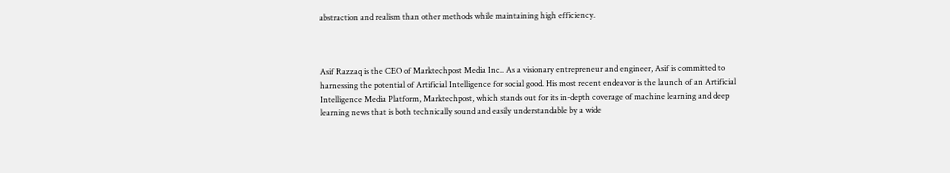abstraction and realism than other methods while maintaining high efficiency.



Asif Razzaq is the CEO of Marktechpost Media Inc.. As a visionary entrepreneur and engineer, Asif is committed to harnessing the potential of Artificial Intelligence for social good. His most recent endeavor is the launch of an Artificial Intelligence Media Platform, Marktechpost, which stands out for its in-depth coverage of machine learning and deep learning news that is both technically sound and easily understandable by a wide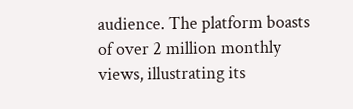audience. The platform boasts of over 2 million monthly views, illustrating its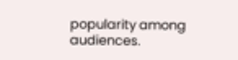popularity among audiences.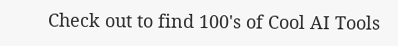Check out to find 100's of Cool AI Tools